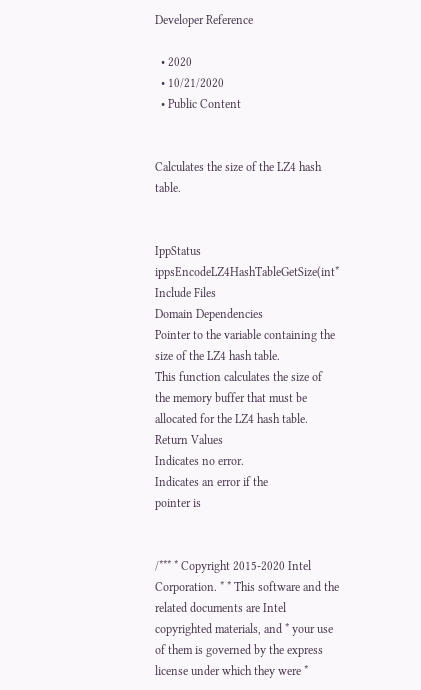Developer Reference

  • 2020
  • 10/21/2020
  • Public Content


Calculates the size of the LZ4 hash table.


IppStatus ippsEncodeLZ4HashTableGetSize(int*
Include Files
Domain Dependencies
Pointer to the variable containing the size of the LZ4 hash table.
This function calculates the size of the memory buffer that must be allocated for the LZ4 hash table.
Return Values
Indicates no error.
Indicates an error if the
pointer is


/*** * Copyright 2015-2020 Intel Corporation. * * This software and the related documents are Intel copyrighted materials, and * your use of them is governed by the express license under which they were *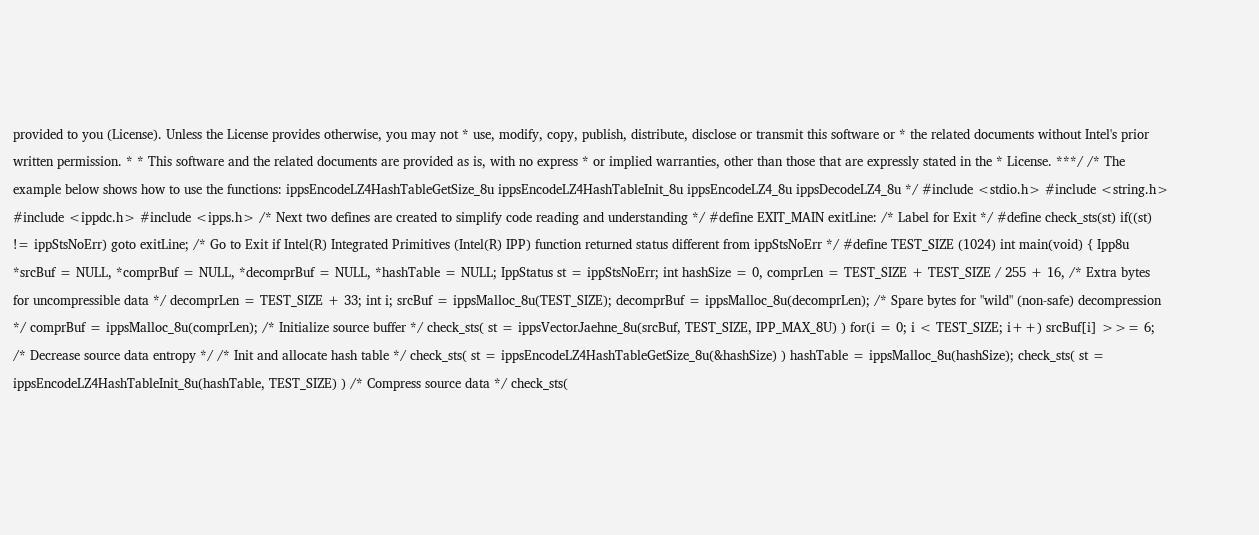provided to you (License). Unless the License provides otherwise, you may not * use, modify, copy, publish, distribute, disclose or transmit this software or * the related documents without Intel's prior written permission. * * This software and the related documents are provided as is, with no express * or implied warranties, other than those that are expressly stated in the * License. ***/ /* The example below shows how to use the functions: ippsEncodeLZ4HashTableGetSize_8u ippsEncodeLZ4HashTableInit_8u ippsEncodeLZ4_8u ippsDecodeLZ4_8u */ #include <stdio.h> #include <string.h> #include <ippdc.h> #include <ipps.h> /* Next two defines are created to simplify code reading and understanding */ #define EXIT_MAIN exitLine: /* Label for Exit */ #define check_sts(st) if((st) != ippStsNoErr) goto exitLine; /* Go to Exit if Intel(R) Integrated Primitives (Intel(R) IPP) function returned status different from ippStsNoErr */ #define TEST_SIZE (1024) int main(void) { Ipp8u *srcBuf = NULL, *comprBuf = NULL, *decomprBuf = NULL, *hashTable = NULL; IppStatus st = ippStsNoErr; int hashSize = 0, comprLen = TEST_SIZE + TEST_SIZE / 255 + 16, /* Extra bytes for uncompressible data */ decomprLen = TEST_SIZE + 33; int i; srcBuf = ippsMalloc_8u(TEST_SIZE); decomprBuf = ippsMalloc_8u(decomprLen); /* Spare bytes for "wild" (non-safe) decompression */ comprBuf = ippsMalloc_8u(comprLen); /* Initialize source buffer */ check_sts( st = ippsVectorJaehne_8u(srcBuf, TEST_SIZE, IPP_MAX_8U) ) for(i = 0; i < TEST_SIZE; i++) srcBuf[i] >>= 6; /* Decrease source data entropy */ /* Init and allocate hash table */ check_sts( st = ippsEncodeLZ4HashTableGetSize_8u(&hashSize) ) hashTable = ippsMalloc_8u(hashSize); check_sts( st = ippsEncodeLZ4HashTableInit_8u(hashTable, TEST_SIZE) ) /* Compress source data */ check_sts(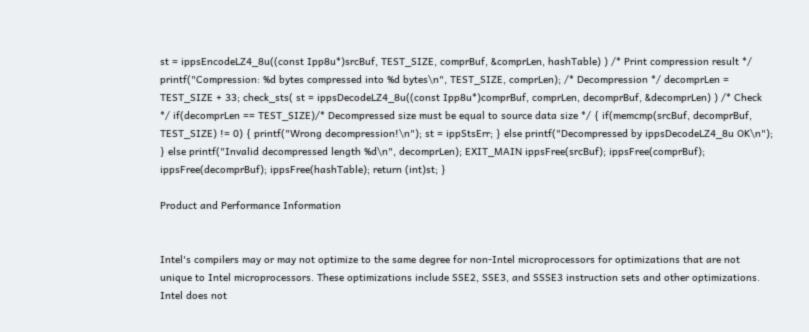st = ippsEncodeLZ4_8u((const Ipp8u*)srcBuf, TEST_SIZE, comprBuf, &comprLen, hashTable) ) /* Print compression result */ printf("Compression: %d bytes compressed into %d bytes\n", TEST_SIZE, comprLen); /* Decompression */ decomprLen = TEST_SIZE + 33; check_sts( st = ippsDecodeLZ4_8u((const Ipp8u*)comprBuf, comprLen, decomprBuf, &decomprLen) ) /* Check */ if(decomprLen == TEST_SIZE)/* Decompressed size must be equal to source data size */ { if(memcmp(srcBuf, decomprBuf, TEST_SIZE) != 0) { printf("Wrong decompression!\n"); st = ippStsErr; } else printf("Decompressed by ippsDecodeLZ4_8u OK\n"); } else printf("Invalid decompressed length %d\n", decomprLen); EXIT_MAIN ippsFree(srcBuf); ippsFree(comprBuf); ippsFree(decomprBuf); ippsFree(hashTable); return (int)st; }

Product and Performance Information


Intel's compilers may or may not optimize to the same degree for non-Intel microprocessors for optimizations that are not unique to Intel microprocessors. These optimizations include SSE2, SSE3, and SSSE3 instruction sets and other optimizations. Intel does not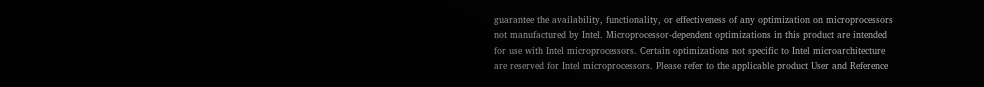guarantee the availability, functionality, or effectiveness of any optimization on microprocessors not manufactured by Intel. Microprocessor-dependent optimizations in this product are intended for use with Intel microprocessors. Certain optimizations not specific to Intel microarchitecture are reserved for Intel microprocessors. Please refer to the applicable product User and Reference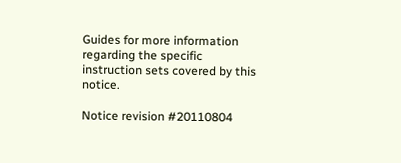Guides for more information regarding the specific instruction sets covered by this notice.

Notice revision #20110804